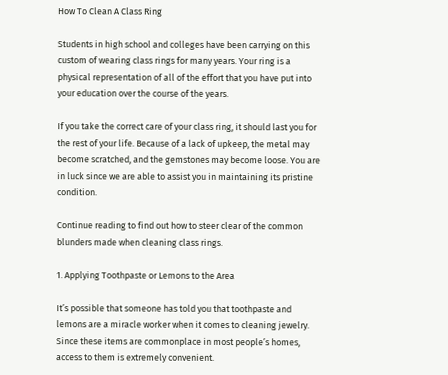How To Clean A Class Ring

Students in high school and colleges have been carrying on this custom of wearing class rings for many years. Your ring is a physical representation of all of the effort that you have put into your education over the course of the years.

If you take the correct care of your class ring, it should last you for the rest of your life. Because of a lack of upkeep, the metal may become scratched, and the gemstones may become loose. You are in luck since we are able to assist you in maintaining its pristine condition.

Continue reading to find out how to steer clear of the common blunders made when cleaning class rings.

1. Applying Toothpaste or Lemons to the Area

It’s possible that someone has told you that toothpaste and lemons are a miracle worker when it comes to cleaning jewelry. Since these items are commonplace in most people’s homes, access to them is extremely convenient.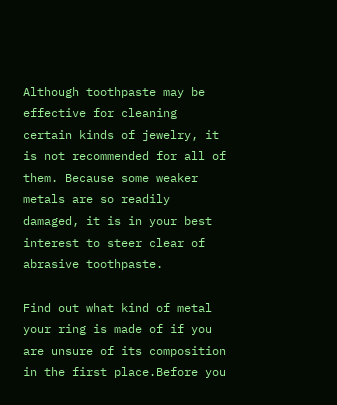Although toothpaste may be effective for cleaning certain kinds of jewelry, it is not recommended for all of them. Because some weaker metals are so readily damaged, it is in your best interest to steer clear of abrasive toothpaste.

Find out what kind of metal your ring is made of if you are unsure of its composition in the first place.Before you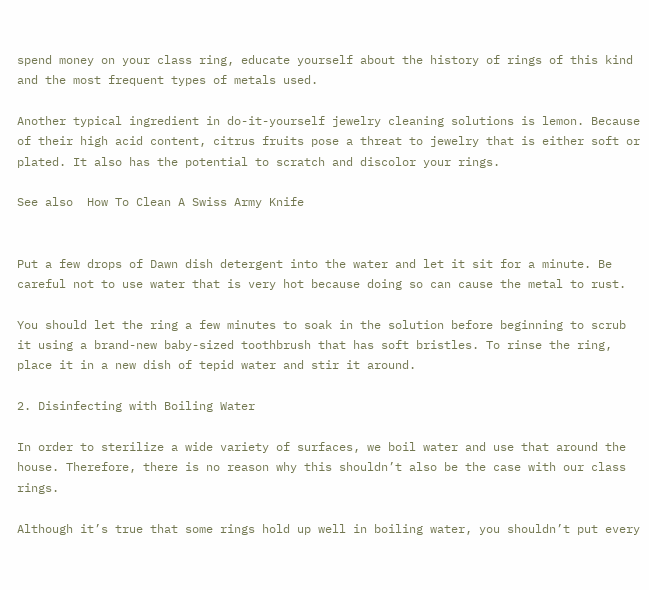spend money on your class ring, educate yourself about the history of rings of this kind and the most frequent types of metals used.

Another typical ingredient in do-it-yourself jewelry cleaning solutions is lemon. Because of their high acid content, citrus fruits pose a threat to jewelry that is either soft or plated. It also has the potential to scratch and discolor your rings.

See also  How To Clean A Swiss Army Knife


Put a few drops of Dawn dish detergent into the water and let it sit for a minute. Be careful not to use water that is very hot because doing so can cause the metal to rust.

You should let the ring a few minutes to soak in the solution before beginning to scrub it using a brand-new baby-sized toothbrush that has soft bristles. To rinse the ring, place it in a new dish of tepid water and stir it around.

2. Disinfecting with Boiling Water

In order to sterilize a wide variety of surfaces, we boil water and use that around the house. Therefore, there is no reason why this shouldn’t also be the case with our class rings.

Although it’s true that some rings hold up well in boiling water, you shouldn’t put every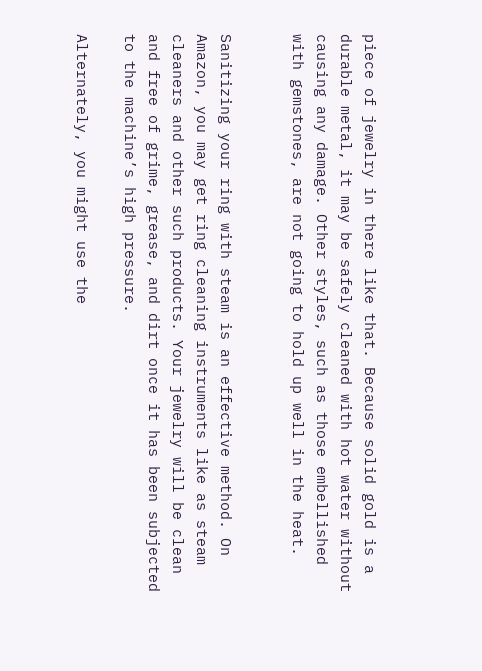piece of jewelry in there like that. Because solid gold is a durable metal, it may be safely cleaned with hot water without causing any damage. Other styles, such as those embellished with gemstones, are not going to hold up well in the heat.


Sanitizing your ring with steam is an effective method. On Amazon, you may get ring cleaning instruments like as steam cleaners and other such products. Your jewelry will be clean and free of grime, grease, and dirt once it has been subjected to the machine’s high pressure.

Alternately, you might use the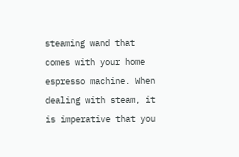steaming wand that comes with your home espresso machine. When dealing with steam, it is imperative that you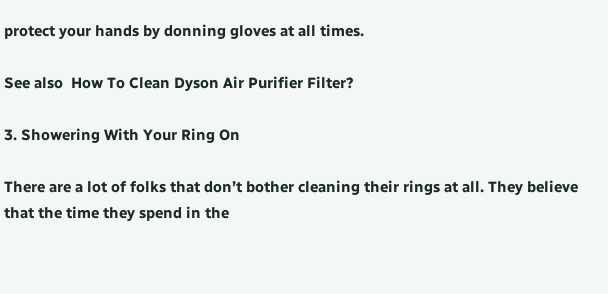protect your hands by donning gloves at all times.

See also  How To Clean Dyson Air Purifier Filter?

3. Showering With Your Ring On

There are a lot of folks that don’t bother cleaning their rings at all. They believe that the time they spend in the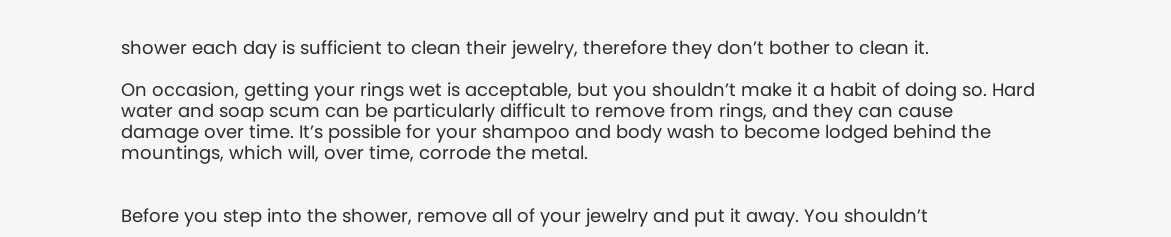shower each day is sufficient to clean their jewelry, therefore they don’t bother to clean it.

On occasion, getting your rings wet is acceptable, but you shouldn’t make it a habit of doing so. Hard water and soap scum can be particularly difficult to remove from rings, and they can cause damage over time. It’s possible for your shampoo and body wash to become lodged behind the mountings, which will, over time, corrode the metal.


Before you step into the shower, remove all of your jewelry and put it away. You shouldn’t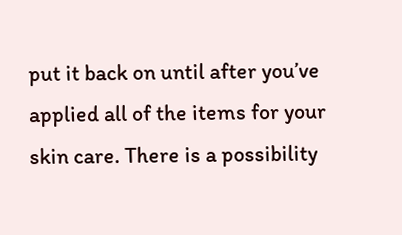put it back on until after you’ve applied all of the items for your skin care. There is a possibility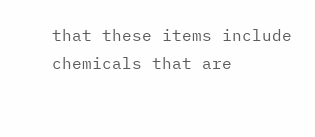that these items include chemicals that are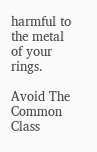harmful to the metal of your rings.

Avoid The Common Class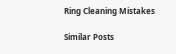Ring Cleaning Mistakes

Similar Posts